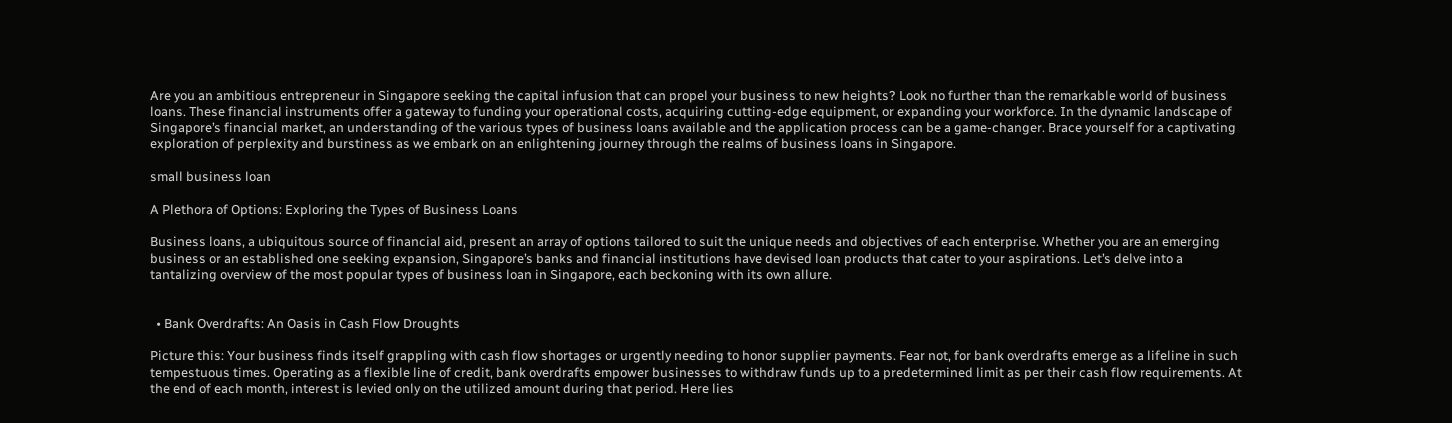Are you an ambitious entrepreneur in Singapore seeking the capital infusion that can propel your business to new heights? Look no further than the remarkable world of business loans. These financial instruments offer a gateway to funding your operational costs, acquiring cutting-edge equipment, or expanding your workforce. In the dynamic landscape of Singapore’s financial market, an understanding of the various types of business loans available and the application process can be a game-changer. Brace yourself for a captivating exploration of perplexity and burstiness as we embark on an enlightening journey through the realms of business loans in Singapore.

small business loan

A Plethora of Options: Exploring the Types of Business Loans

Business loans, a ubiquitous source of financial aid, present an array of options tailored to suit the unique needs and objectives of each enterprise. Whether you are an emerging business or an established one seeking expansion, Singapore’s banks and financial institutions have devised loan products that cater to your aspirations. Let’s delve into a tantalizing overview of the most popular types of business loan in Singapore, each beckoning with its own allure.


  • Bank Overdrafts: An Oasis in Cash Flow Droughts

Picture this: Your business finds itself grappling with cash flow shortages or urgently needing to honor supplier payments. Fear not, for bank overdrafts emerge as a lifeline in such tempestuous times. Operating as a flexible line of credit, bank overdrafts empower businesses to withdraw funds up to a predetermined limit as per their cash flow requirements. At the end of each month, interest is levied only on the utilized amount during that period. Here lies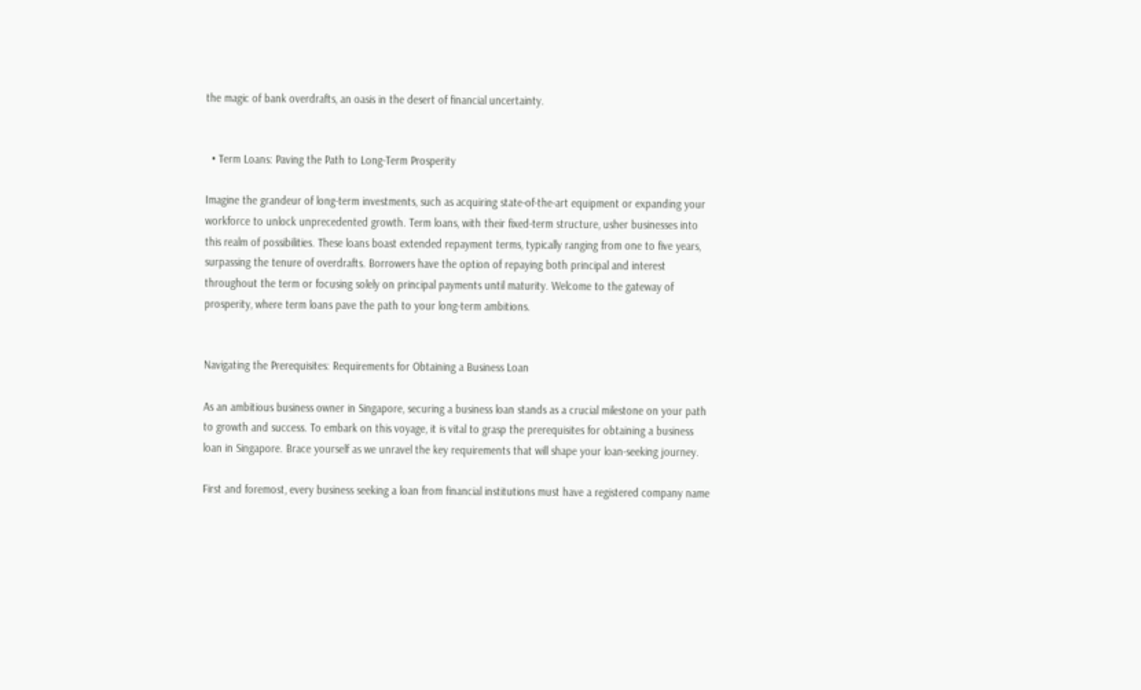the magic of bank overdrafts, an oasis in the desert of financial uncertainty.


  • Term Loans: Paving the Path to Long-Term Prosperity

Imagine the grandeur of long-term investments, such as acquiring state-of-the-art equipment or expanding your workforce to unlock unprecedented growth. Term loans, with their fixed-term structure, usher businesses into this realm of possibilities. These loans boast extended repayment terms, typically ranging from one to five years, surpassing the tenure of overdrafts. Borrowers have the option of repaying both principal and interest throughout the term or focusing solely on principal payments until maturity. Welcome to the gateway of prosperity, where term loans pave the path to your long-term ambitions.


Navigating the Prerequisites: Requirements for Obtaining a Business Loan

As an ambitious business owner in Singapore, securing a business loan stands as a crucial milestone on your path to growth and success. To embark on this voyage, it is vital to grasp the prerequisites for obtaining a business loan in Singapore. Brace yourself as we unravel the key requirements that will shape your loan-seeking journey.

First and foremost, every business seeking a loan from financial institutions must have a registered company name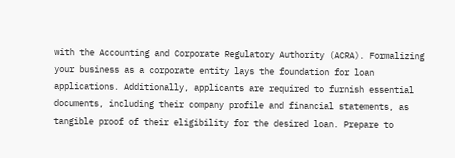with the Accounting and Corporate Regulatory Authority (ACRA). Formalizing your business as a corporate entity lays the foundation for loan applications. Additionally, applicants are required to furnish essential documents, including their company profile and financial statements, as tangible proof of their eligibility for the desired loan. Prepare to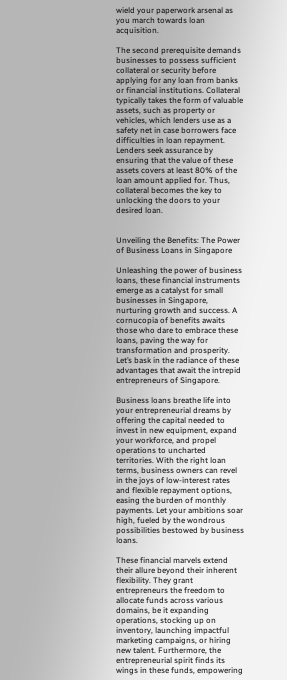wield your paperwork arsenal as you march towards loan acquisition.

The second prerequisite demands businesses to possess sufficient collateral or security before applying for any loan from banks or financial institutions. Collateral typically takes the form of valuable assets, such as property or vehicles, which lenders use as a safety net in case borrowers face difficulties in loan repayment. Lenders seek assurance by ensuring that the value of these assets covers at least 80% of the loan amount applied for. Thus, collateral becomes the key to unlocking the doors to your desired loan.


Unveiling the Benefits: The Power of Business Loans in Singapore

Unleashing the power of business loans, these financial instruments emerge as a catalyst for small businesses in Singapore, nurturing growth and success. A cornucopia of benefits awaits those who dare to embrace these loans, paving the way for transformation and prosperity. Let’s bask in the radiance of these advantages that await the intrepid entrepreneurs of Singapore.

Business loans breathe life into your entrepreneurial dreams by offering the capital needed to invest in new equipment, expand your workforce, and propel operations to uncharted territories. With the right loan terms, business owners can revel in the joys of low-interest rates and flexible repayment options, easing the burden of monthly payments. Let your ambitions soar high, fueled by the wondrous possibilities bestowed by business loans.

These financial marvels extend their allure beyond their inherent flexibility. They grant entrepreneurs the freedom to allocate funds across various domains, be it expanding operations, stocking up on inventory, launching impactful marketing campaigns, or hiring new talent. Furthermore, the entrepreneurial spirit finds its wings in these funds, empowering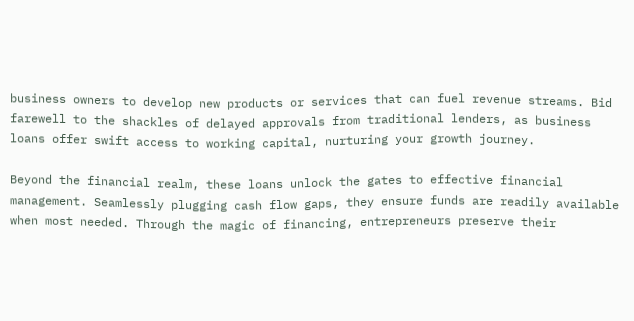business owners to develop new products or services that can fuel revenue streams. Bid farewell to the shackles of delayed approvals from traditional lenders, as business loans offer swift access to working capital, nurturing your growth journey.

Beyond the financial realm, these loans unlock the gates to effective financial management. Seamlessly plugging cash flow gaps, they ensure funds are readily available when most needed. Through the magic of financing, entrepreneurs preserve their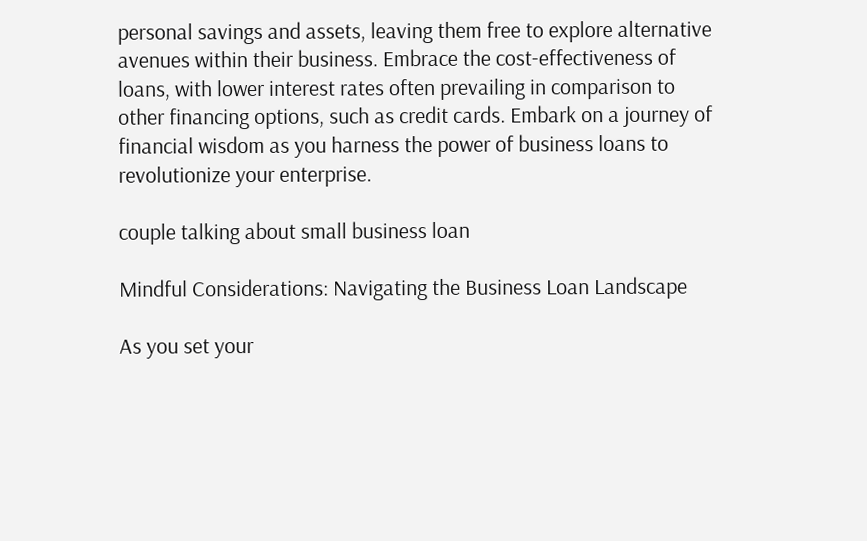personal savings and assets, leaving them free to explore alternative avenues within their business. Embrace the cost-effectiveness of loans, with lower interest rates often prevailing in comparison to other financing options, such as credit cards. Embark on a journey of financial wisdom as you harness the power of business loans to revolutionize your enterprise.

couple talking about small business loan

Mindful Considerations: Navigating the Business Loan Landscape

As you set your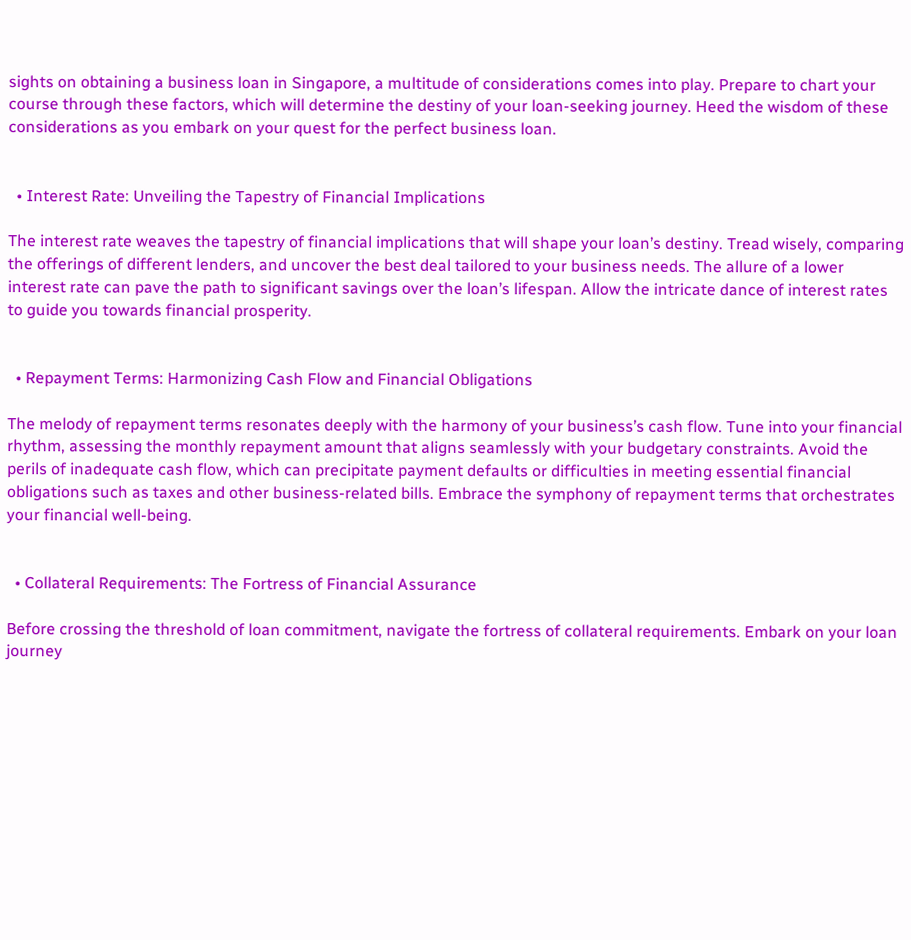sights on obtaining a business loan in Singapore, a multitude of considerations comes into play. Prepare to chart your course through these factors, which will determine the destiny of your loan-seeking journey. Heed the wisdom of these considerations as you embark on your quest for the perfect business loan.


  • Interest Rate: Unveiling the Tapestry of Financial Implications

The interest rate weaves the tapestry of financial implications that will shape your loan’s destiny. Tread wisely, comparing the offerings of different lenders, and uncover the best deal tailored to your business needs. The allure of a lower interest rate can pave the path to significant savings over the loan’s lifespan. Allow the intricate dance of interest rates to guide you towards financial prosperity.


  • Repayment Terms: Harmonizing Cash Flow and Financial Obligations

The melody of repayment terms resonates deeply with the harmony of your business’s cash flow. Tune into your financial rhythm, assessing the monthly repayment amount that aligns seamlessly with your budgetary constraints. Avoid the perils of inadequate cash flow, which can precipitate payment defaults or difficulties in meeting essential financial obligations such as taxes and other business-related bills. Embrace the symphony of repayment terms that orchestrates your financial well-being.


  • Collateral Requirements: The Fortress of Financial Assurance

Before crossing the threshold of loan commitment, navigate the fortress of collateral requirements. Embark on your loan journey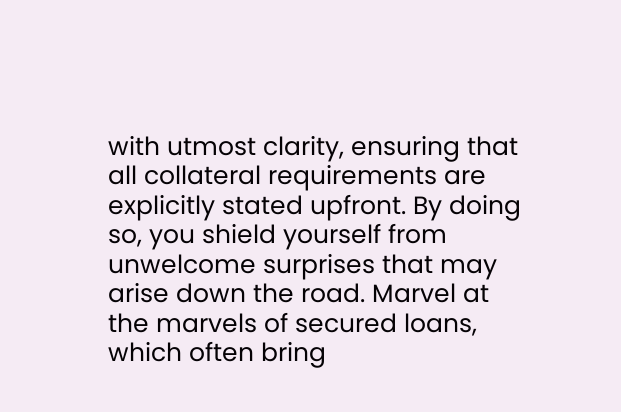with utmost clarity, ensuring that all collateral requirements are explicitly stated upfront. By doing so, you shield yourself from unwelcome surprises that may arise down the road. Marvel at the marvels of secured loans, which often bring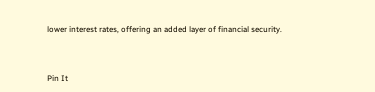lower interest rates, offering an added layer of financial security.



Pin It